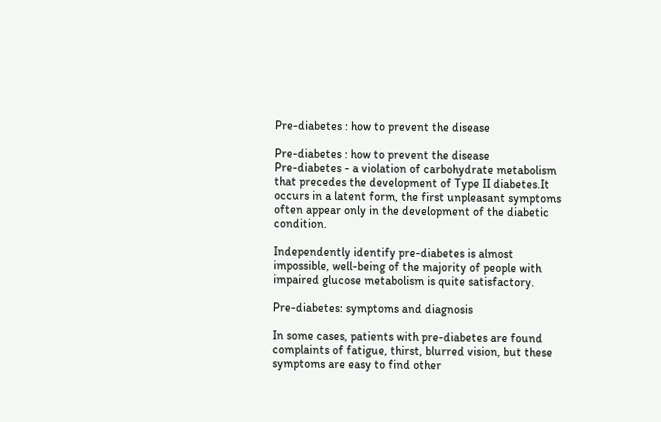Pre-diabetes : how to prevent the disease

Pre-diabetes : how to prevent the disease
Pre-diabetes - a violation of carbohydrate metabolism that precedes the development of Type II diabetes.It occurs in a latent form, the first unpleasant symptoms often appear only in the development of the diabetic condition.

Independently identify pre-diabetes is almost impossible, well-being of the majority of people with impaired glucose metabolism is quite satisfactory.

Pre-diabetes: symptoms and diagnosis

In some cases, patients with pre-diabetes are found complaints of fatigue, thirst, blurred vision, but these symptoms are easy to find other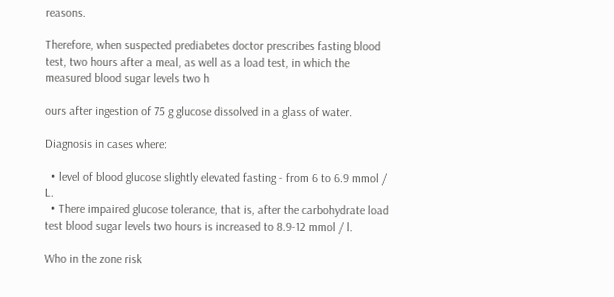reasons.

Therefore, when suspected prediabetes doctor prescribes fasting blood test, two hours after a meal, as well as a load test, in which the measured blood sugar levels two h

ours after ingestion of 75 g glucose dissolved in a glass of water.

Diagnosis in cases where:

  • level of blood glucose slightly elevated fasting - from 6 to 6.9 mmol / L.
  • There impaired glucose tolerance, that is, after the carbohydrate load test blood sugar levels two hours is increased to 8.9-12 mmol / l.

Who in the zone risk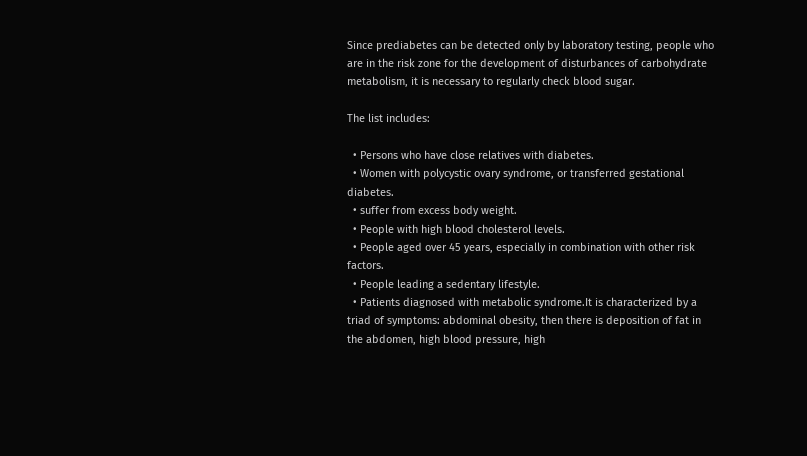Since prediabetes can be detected only by laboratory testing, people who are in the risk zone for the development of disturbances of carbohydrate metabolism, it is necessary to regularly check blood sugar.

The list includes:

  • Persons who have close relatives with diabetes.
  • Women with polycystic ovary syndrome, or transferred gestational diabetes.
  • suffer from excess body weight.
  • People with high blood cholesterol levels.
  • People aged over 45 years, especially in combination with other risk factors.
  • People leading a sedentary lifestyle.
  • Patients diagnosed with metabolic syndrome.It is characterized by a triad of symptoms: abdominal obesity, then there is deposition of fat in the abdomen, high blood pressure, high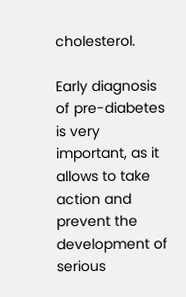cholesterol.

Early diagnosis of pre-diabetes is very important, as it allows to take action and prevent the development of serious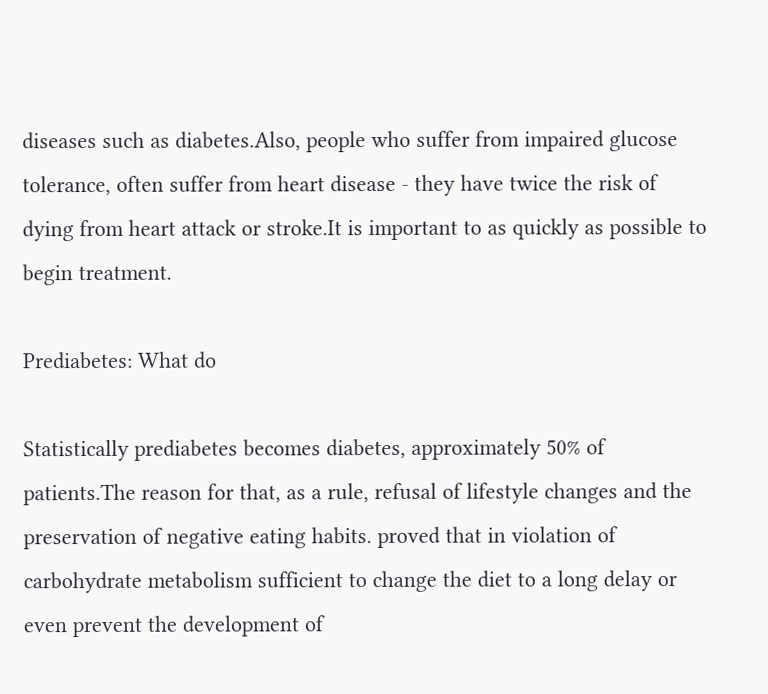diseases such as diabetes.Also, people who suffer from impaired glucose tolerance, often suffer from heart disease - they have twice the risk of dying from heart attack or stroke.It is important to as quickly as possible to begin treatment.

Prediabetes: What do

Statistically prediabetes becomes diabetes, approximately 50% of patients.The reason for that, as a rule, refusal of lifestyle changes and the preservation of negative eating habits. proved that in violation of carbohydrate metabolism sufficient to change the diet to a long delay or even prevent the development of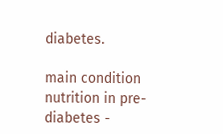diabetes.

main condition nutrition in pre-diabetes -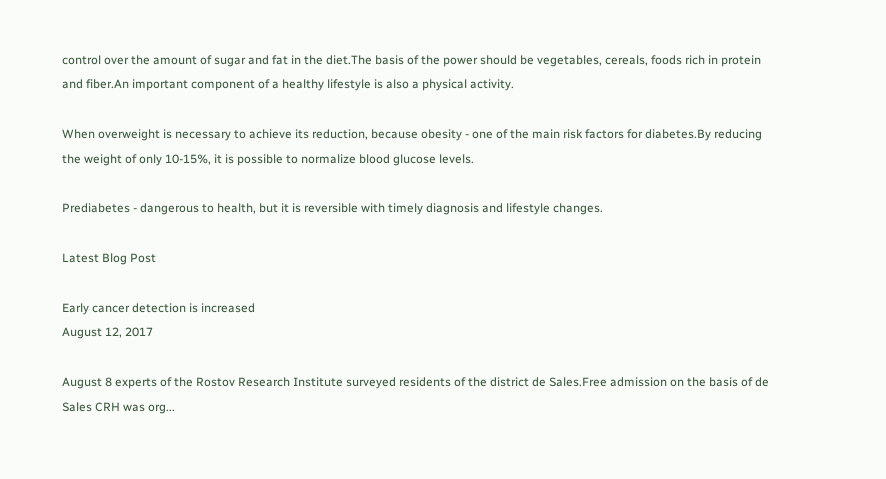control over the amount of sugar and fat in the diet.The basis of the power should be vegetables, cereals, foods rich in protein and fiber.An important component of a healthy lifestyle is also a physical activity.

When overweight is necessary to achieve its reduction, because obesity - one of the main risk factors for diabetes.By reducing the weight of only 10-15%, it is possible to normalize blood glucose levels.

Prediabetes - dangerous to health, but it is reversible with timely diagnosis and lifestyle changes.

Latest Blog Post

Early cancer detection is increased
August 12, 2017

August 8 experts of the Rostov Research Institute surveyed residents of the district de Sales.Free admission on the basis of de Sales CRH was org...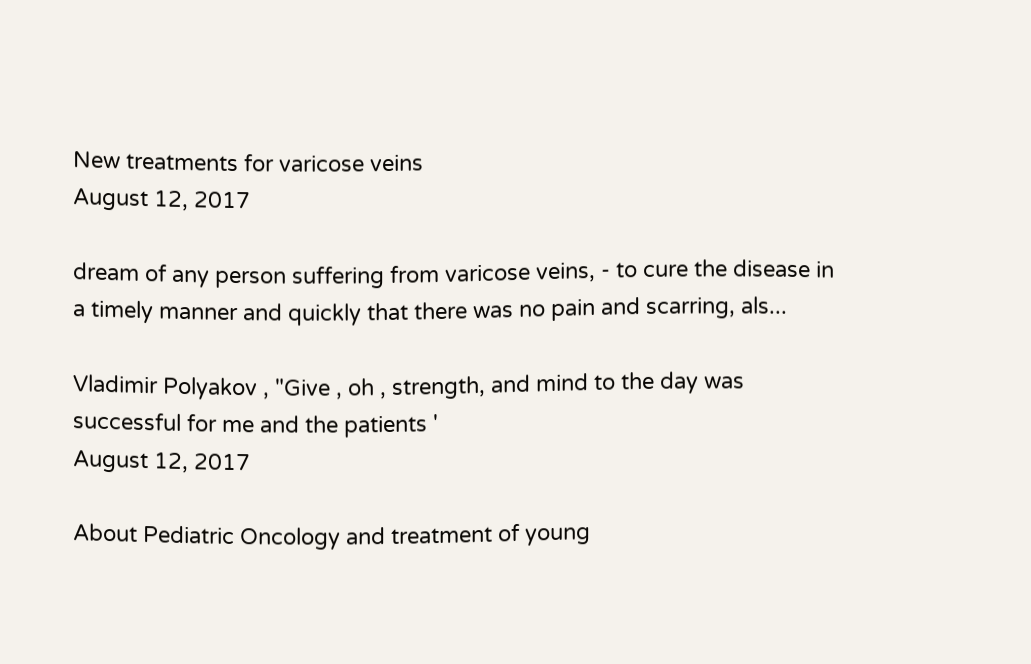New treatments for varicose veins
August 12, 2017

dream of any person suffering from varicose veins, - to cure the disease in a timely manner and quickly that there was no pain and scarring, als...

Vladimir Polyakov , "Give , oh , strength, and mind to the day was successful for me and the patients '
August 12, 2017

About Pediatric Oncology and treatment of young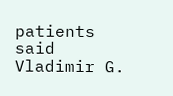patients said Vladimir G.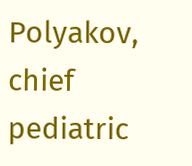Polyakov, chief pediatric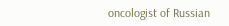oncologist of Russian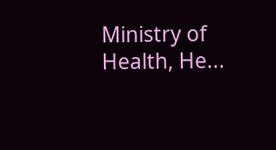Ministry of Health, He...